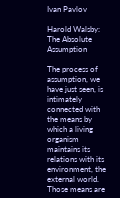Ivan Pavlov

Harold Walsby: The Absolute Assumption

The process of assumption, we have just seen, is intimately connected with the means by which a living organism maintains its relations with its environment, the external world. Those means are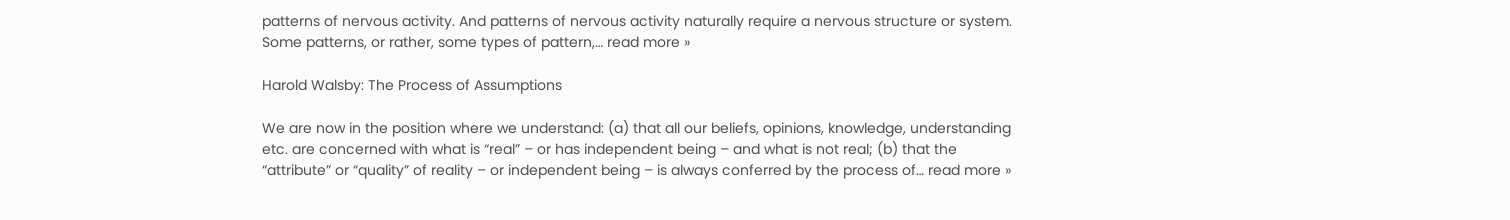patterns of nervous activity. And patterns of nervous activity naturally require a nervous structure or system. Some patterns, or rather, some types of pattern,… read more »

Harold Walsby: The Process of Assumptions

We are now in the position where we understand: (a) that all our beliefs, opinions, knowledge, understanding etc. are concerned with what is “real” – or has independent being – and what is not real; (b) that the “attribute” or “quality” of reality – or independent being – is always conferred by the process of… read more »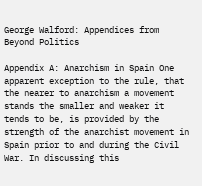George Walford: Appendices from Beyond Politics

Appendix A: Anarchism in Spain One apparent exception to the rule, that the nearer to anarchism a movement stands the smaller and weaker it tends to be, is provided by the strength of the anarchist movement in Spain prior to and during the Civil War. In discussing this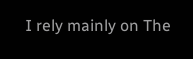I rely mainly on The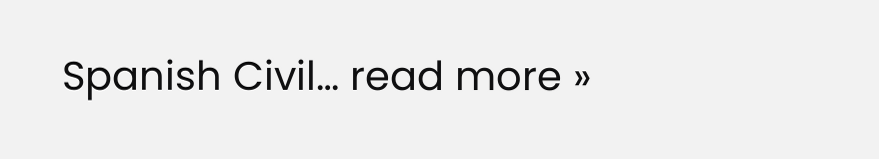Spanish Civil… read more »